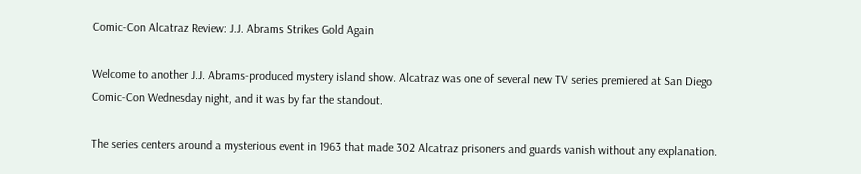Comic-Con Alcatraz Review: J.J. Abrams Strikes Gold Again

Welcome to another J.J. Abrams-produced mystery island show. Alcatraz was one of several new TV series premiered at San Diego Comic-Con Wednesday night, and it was by far the standout.

The series centers around a mysterious event in 1963 that made 302 Alcatraz prisoners and guards vanish without any explanation.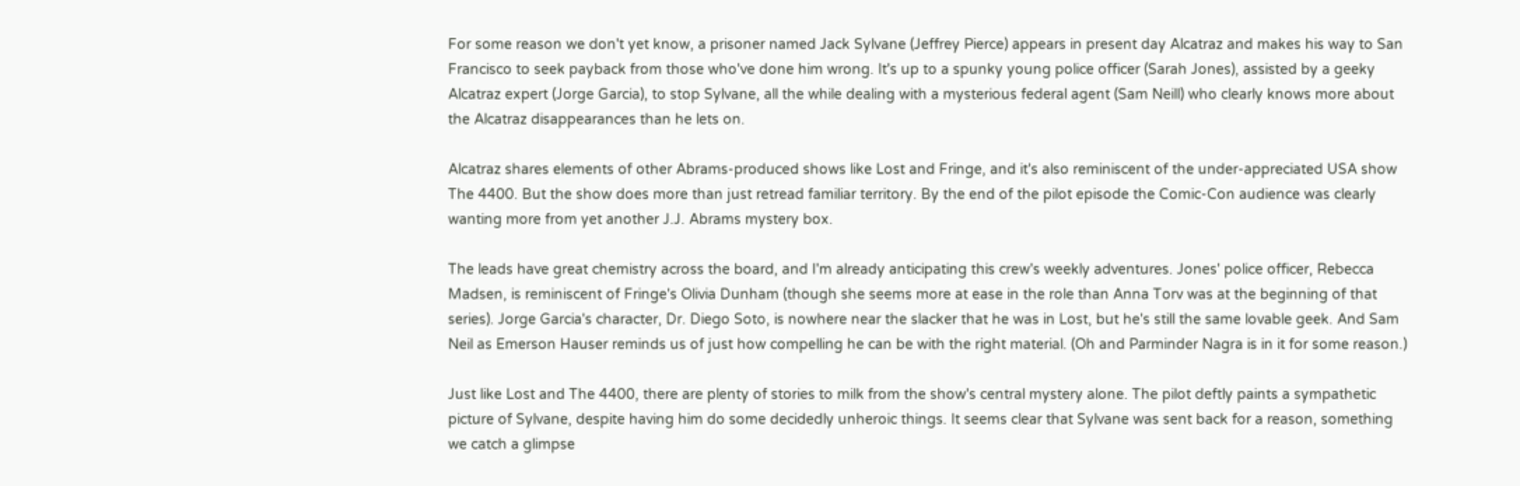For some reason we don't yet know, a prisoner named Jack Sylvane (Jeffrey Pierce) appears in present day Alcatraz and makes his way to San Francisco to seek payback from those who've done him wrong. It's up to a spunky young police officer (Sarah Jones), assisted by a geeky Alcatraz expert (Jorge Garcia), to stop Sylvane, all the while dealing with a mysterious federal agent (Sam Neill) who clearly knows more about the Alcatraz disappearances than he lets on.

Alcatraz shares elements of other Abrams-produced shows like Lost and Fringe, and it's also reminiscent of the under-appreciated USA show The 4400. But the show does more than just retread familiar territory. By the end of the pilot episode the Comic-Con audience was clearly wanting more from yet another J.J. Abrams mystery box.

The leads have great chemistry across the board, and I'm already anticipating this crew's weekly adventures. Jones' police officer, Rebecca Madsen, is reminiscent of Fringe's Olivia Dunham (though she seems more at ease in the role than Anna Torv was at the beginning of that series). Jorge Garcia's character, Dr. Diego Soto, is nowhere near the slacker that he was in Lost, but he's still the same lovable geek. And Sam Neil as Emerson Hauser reminds us of just how compelling he can be with the right material. (Oh and Parminder Nagra is in it for some reason.)

Just like Lost and The 4400, there are plenty of stories to milk from the show's central mystery alone. The pilot deftly paints a sympathetic picture of Sylvane, despite having him do some decidedly unheroic things. It seems clear that Sylvane was sent back for a reason, something we catch a glimpse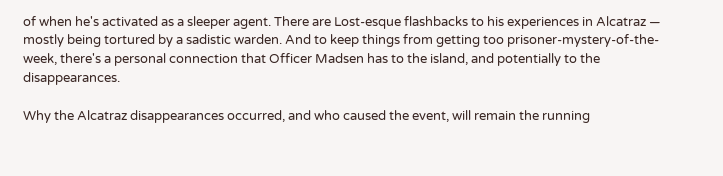of when he's activated as a sleeper agent. There are Lost-esque flashbacks to his experiences in Alcatraz — mostly being tortured by a sadistic warden. And to keep things from getting too prisoner-mystery-of-the-week, there's a personal connection that Officer Madsen has to the island, and potentially to the disappearances.

Why the Alcatraz disappearances occurred, and who caused the event, will remain the running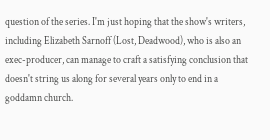question of the series. I'm just hoping that the show's writers, including Elizabeth Sarnoff (Lost, Deadwood), who is also an exec-producer, can manage to craft a satisfying conclusion that doesn't string us along for several years only to end in a goddamn church.